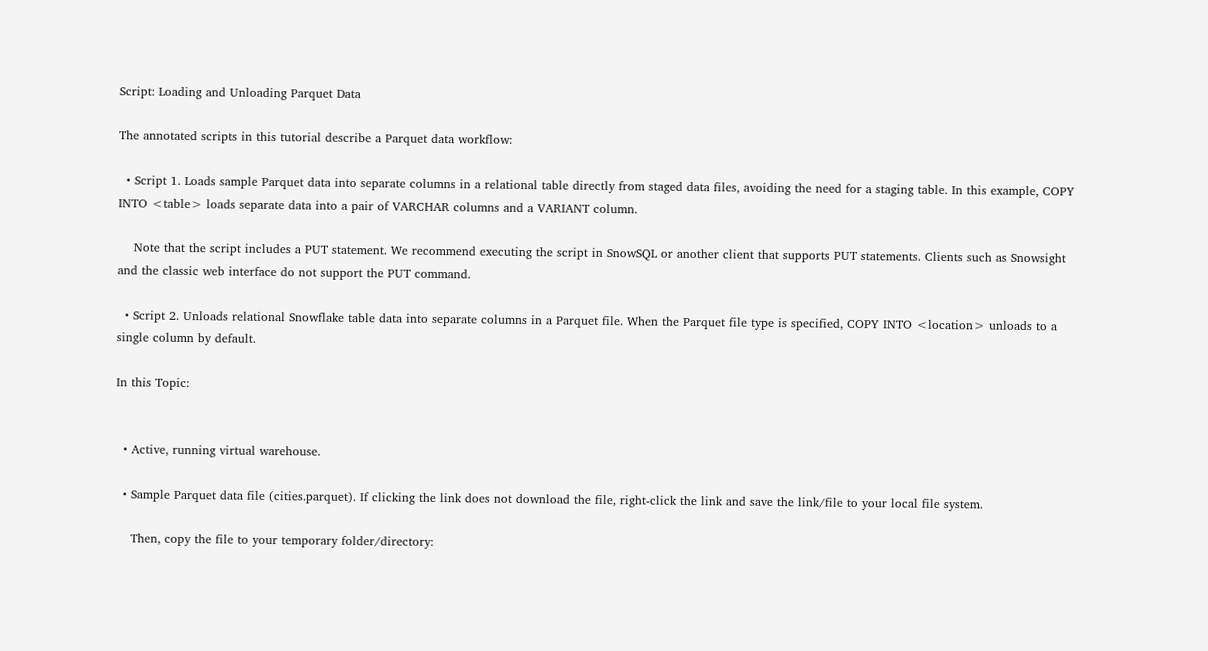Script: Loading and Unloading Parquet Data

The annotated scripts in this tutorial describe a Parquet data workflow:

  • Script 1. Loads sample Parquet data into separate columns in a relational table directly from staged data files, avoiding the need for a staging table. In this example, COPY INTO <table> loads separate data into a pair of VARCHAR columns and a VARIANT column.

    Note that the script includes a PUT statement. We recommend executing the script in SnowSQL or another client that supports PUT statements. Clients such as Snowsight and the classic web interface do not support the PUT command.

  • Script 2. Unloads relational Snowflake table data into separate columns in a Parquet file. When the Parquet file type is specified, COPY INTO <location> unloads to a single column by default.

In this Topic:


  • Active, running virtual warehouse.

  • Sample Parquet data file (cities.parquet). If clicking the link does not download the file, right-click the link and save the link/file to your local file system.

    Then, copy the file to your temporary folder/directory: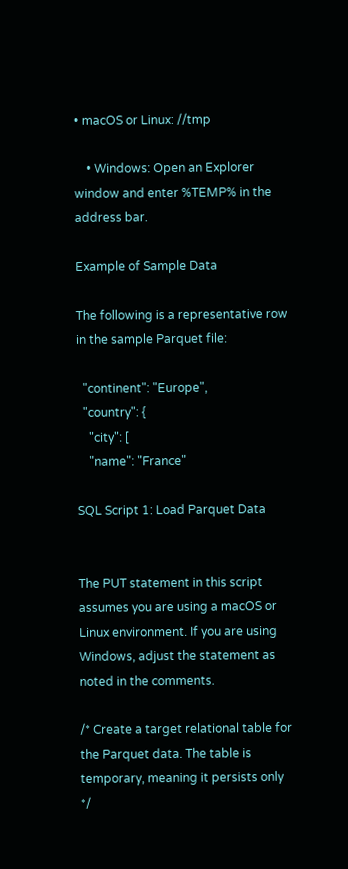• macOS or Linux: //tmp

    • Windows: Open an Explorer window and enter %TEMP% in the address bar.

Example of Sample Data

The following is a representative row in the sample Parquet file:

  "continent": "Europe",
  "country": {
    "city": [
    "name": "France"

SQL Script 1: Load Parquet Data


The PUT statement in this script assumes you are using a macOS or Linux environment. If you are using Windows, adjust the statement as noted in the comments.

/* Create a target relational table for the Parquet data. The table is temporary, meaning it persists only    */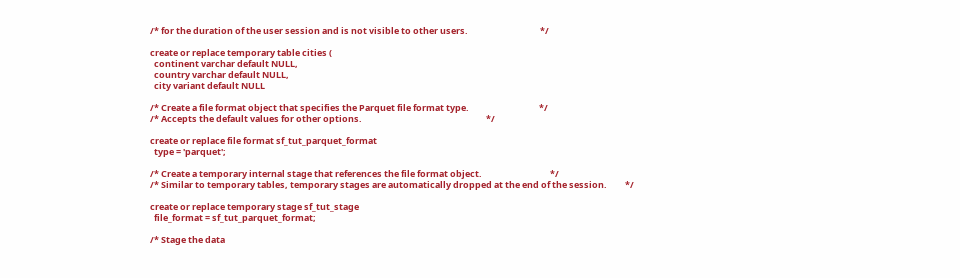/* for the duration of the user session and is not visible to other users.                                    */

create or replace temporary table cities (
  continent varchar default NULL,
  country varchar default NULL,
  city variant default NULL

/* Create a file format object that specifies the Parquet file format type.                                   */
/* Accepts the default values for other options.                                                              */

create or replace file format sf_tut_parquet_format
  type = 'parquet';

/* Create a temporary internal stage that references the file format object.                                  */
/* Similar to temporary tables, temporary stages are automatically dropped at the end of the session.         */

create or replace temporary stage sf_tut_stage
  file_format = sf_tut_parquet_format;

/* Stage the data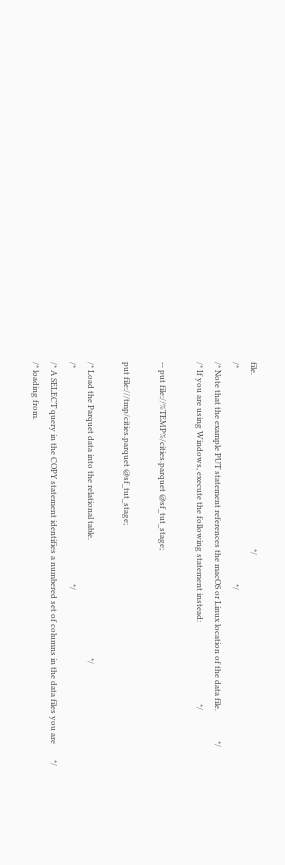file.                                                                                       */
/*                                                                                                            */
/* Note that the example PUT statement references the macOS or Linux location of the data file.               */
/* If you are using Windows, execute the following statement instead:                                         */

-- put file://%TEMP%/cities.parquet @sf_tut_stage;

put file:///tmp/cities.parquet @sf_tut_stage;

/* Load the Parquet data into the relational table.                                                           */
/*                                                                                                            */
/* A SELECT query in the COPY statement identifies a numbered set of columns in the data files you are        */
/* loading from.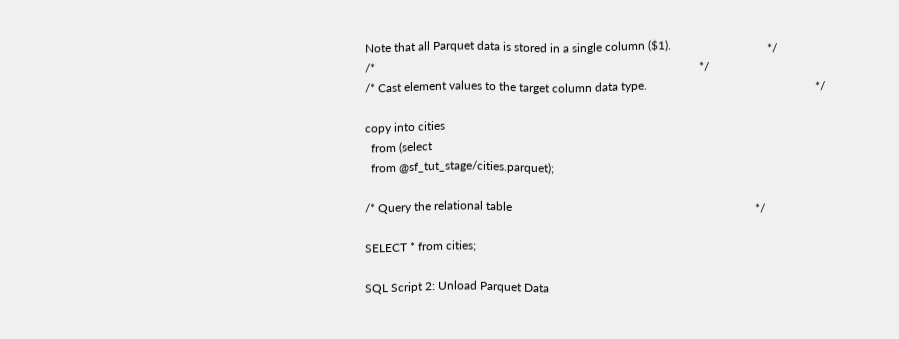Note that all Parquet data is stored in a single column ($1).                                */
/*                                                                                                            */
/* Cast element values to the target column data type.                                                        */

copy into cities
  from (select
  from @sf_tut_stage/cities.parquet);

/* Query the relational table                                                                                 */

SELECT * from cities;

SQL Script 2: Unload Parquet Data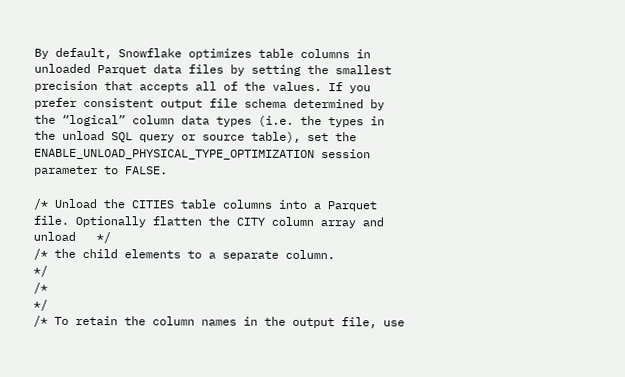By default, Snowflake optimizes table columns in unloaded Parquet data files by setting the smallest precision that accepts all of the values. If you prefer consistent output file schema determined by the “logical” column data types (i.e. the types in the unload SQL query or source table), set the ENABLE_UNLOAD_PHYSICAL_TYPE_OPTIMIZATION session parameter to FALSE.

/* Unload the CITIES table columns into a Parquet file. Optionally flatten the CITY column array and unload   */
/* the child elements to a separate column.                                                                   */
/*                                                                                                            */
/* To retain the column names in the output file, use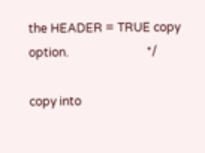the HEADER = TRUE copy option.                          */

copy into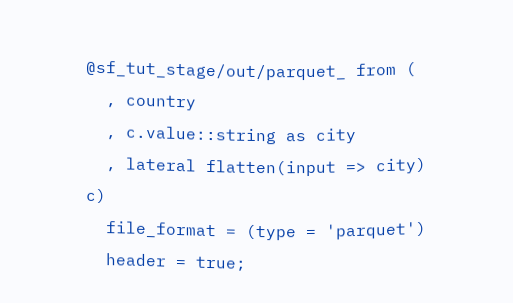@sf_tut_stage/out/parquet_ from (
  , country
  , c.value::string as city
  , lateral flatten(input => city) c)
  file_format = (type = 'parquet')
  header = true;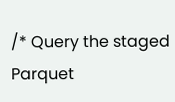/* Query the staged Parquet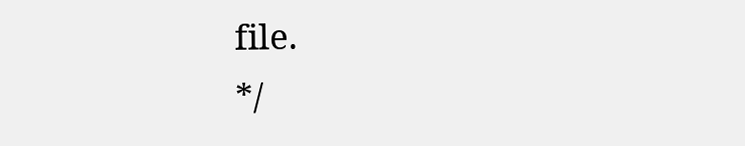file.                                                                             */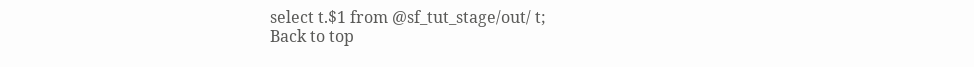select t.$1 from @sf_tut_stage/out/ t;
Back to top